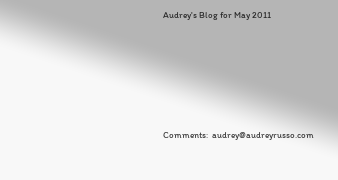Audrey's Blog for May 2011






Comments:  audrey@audreyrusso.com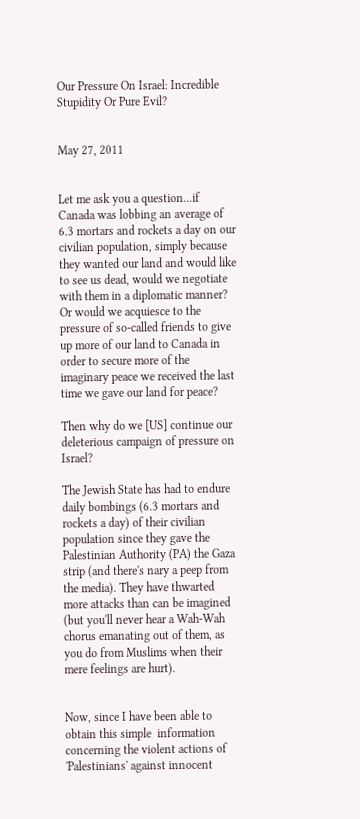Our Pressure On Israel: Incredible Stupidity Or Pure Evil?


May 27, 2011


Let me ask you a question...if Canada was lobbing an average of 6.3 mortars and rockets a day on our civilian population, simply because they wanted our land and would like to see us dead, would we negotiate with them in a diplomatic manner? Or would we acquiesce to the pressure of so-called friends to give up more of our land to Canada in order to secure more of the imaginary peace we received the last time we gave our land for peace?

Then why do we [US] continue our deleterious campaign of pressure on Israel?

The Jewish State has had to endure daily bombings (6.3 mortars and rockets a day) of their civilian population since they gave the Palestinian Authority (PA) the Gaza strip (and there's nary a peep from the media). They have thwarted more attacks than can be imagined (but you'll never hear a Wah-Wah chorus emanating out of them, as you do from Muslims when their mere feelings are hurt).


Now, since I have been able to obtain this simple  information concerning the violent actions of 'Palestinians' against innocent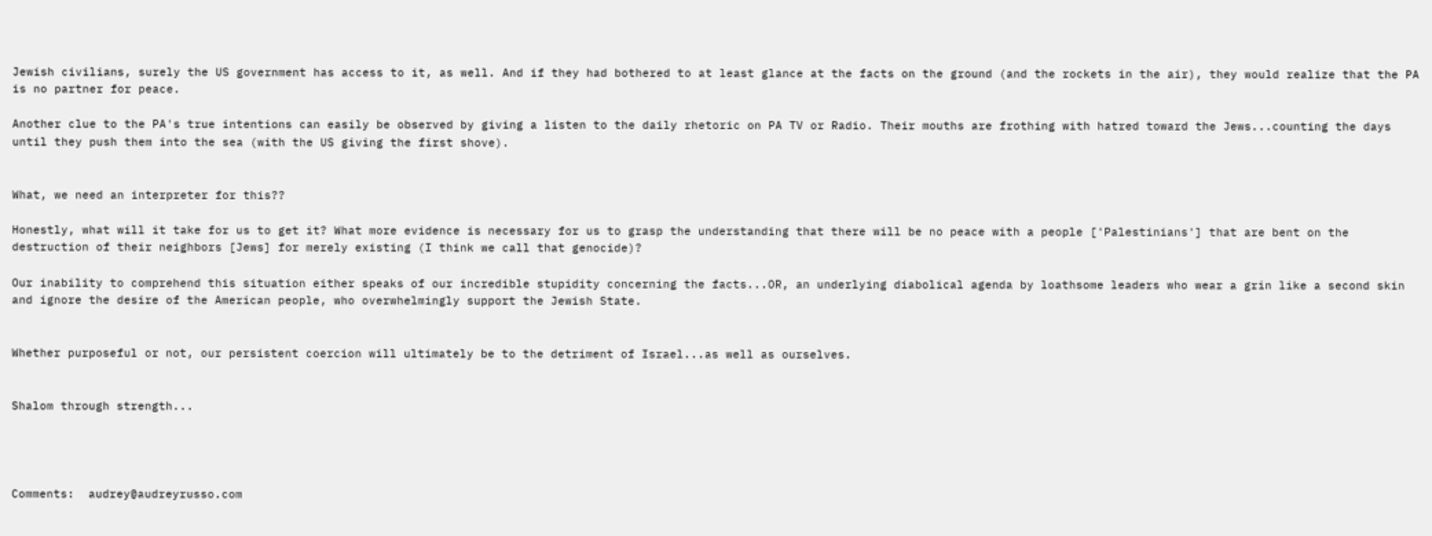Jewish civilians, surely the US government has access to it, as well. And if they had bothered to at least glance at the facts on the ground (and the rockets in the air), they would realize that the PA is no partner for peace.

Another clue to the PA's true intentions can easily be observed by giving a listen to the daily rhetoric on PA TV or Radio. Their mouths are frothing with hatred toward the Jews...counting the days until they push them into the sea (with the US giving the first shove).


What, we need an interpreter for this??

Honestly, what will it take for us to get it? What more evidence is necessary for us to grasp the understanding that there will be no peace with a people ['Palestinians'] that are bent on the destruction of their neighbors [Jews] for merely existing (I think we call that genocide)?

Our inability to comprehend this situation either speaks of our incredible stupidity concerning the facts...OR, an underlying diabolical agenda by loathsome leaders who wear a grin like a second skin and ignore the desire of the American people, who overwhelmingly support the Jewish State.


Whether purposeful or not, our persistent coercion will ultimately be to the detriment of Israel...as well as ourselves.


Shalom through strength...




Comments:  audrey@audreyrusso.com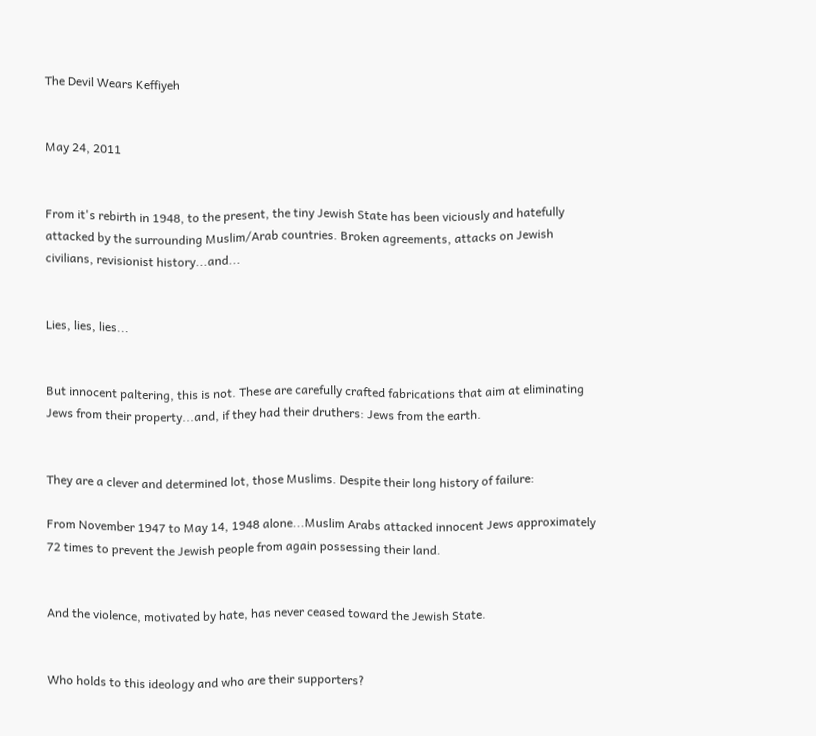The Devil Wears Keffiyeh


May 24, 2011


From it's rebirth in 1948, to the present, the tiny Jewish State has been viciously and hatefully attacked by the surrounding Muslim/Arab countries. Broken agreements, attacks on Jewish civilians, revisionist history...and...


Lies, lies, lies...


But innocent paltering, this is not. These are carefully crafted fabrications that aim at eliminating Jews from their property...and, if they had their druthers: Jews from the earth.


They are a clever and determined lot, those Muslims. Despite their long history of failure:

From November 1947 to May 14, 1948 alone...Muslim Arabs attacked innocent Jews approximately 72 times to prevent the Jewish people from again possessing their land.


And the violence, motivated by hate, has never ceased toward the Jewish State.


Who holds to this ideology and who are their supporters?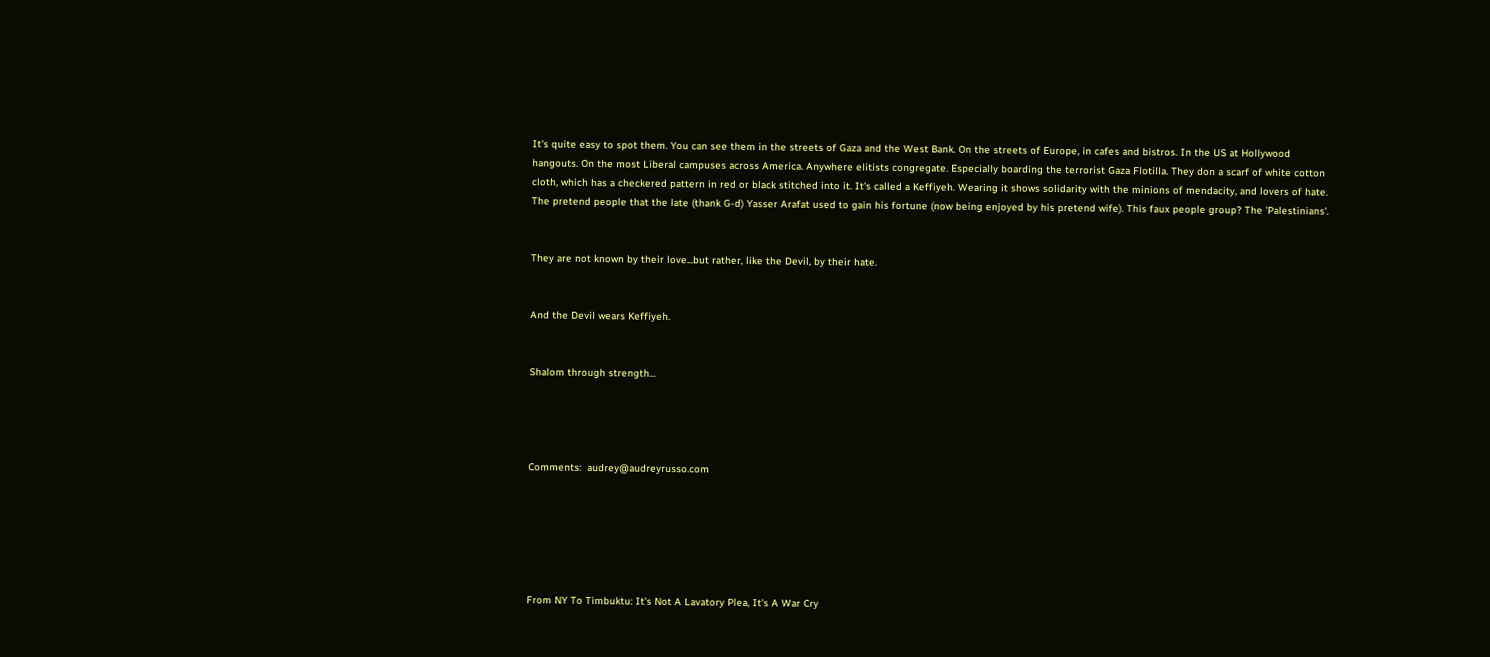It's quite easy to spot them. You can see them in the streets of Gaza and the West Bank. On the streets of Europe, in cafes and bistros. In the US at Hollywood hangouts. On the most Liberal campuses across America. Anywhere elitists congregate. Especially boarding the terrorist Gaza Flotilla. They don a scarf of white cotton cloth, which has a checkered pattern in red or black stitched into it. It's called a Keffiyeh. Wearing it shows solidarity with the minions of mendacity, and lovers of hate. The pretend people that the late (thank G-d) Yasser Arafat used to gain his fortune (now being enjoyed by his pretend wife). This faux people group? The 'Palestinians'.


They are not known by their love...but rather, like the Devil, by their hate.


And the Devil wears Keffiyeh.


Shalom through strength...




Comments:  audrey@audreyrusso.com






From NY To Timbuktu: It's Not A Lavatory Plea, It's A War Cry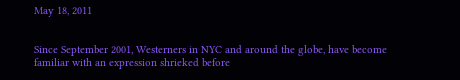May 18, 2011


Since September 2001, Westerners in NYC and around the globe, have become familiar with an expression shrieked before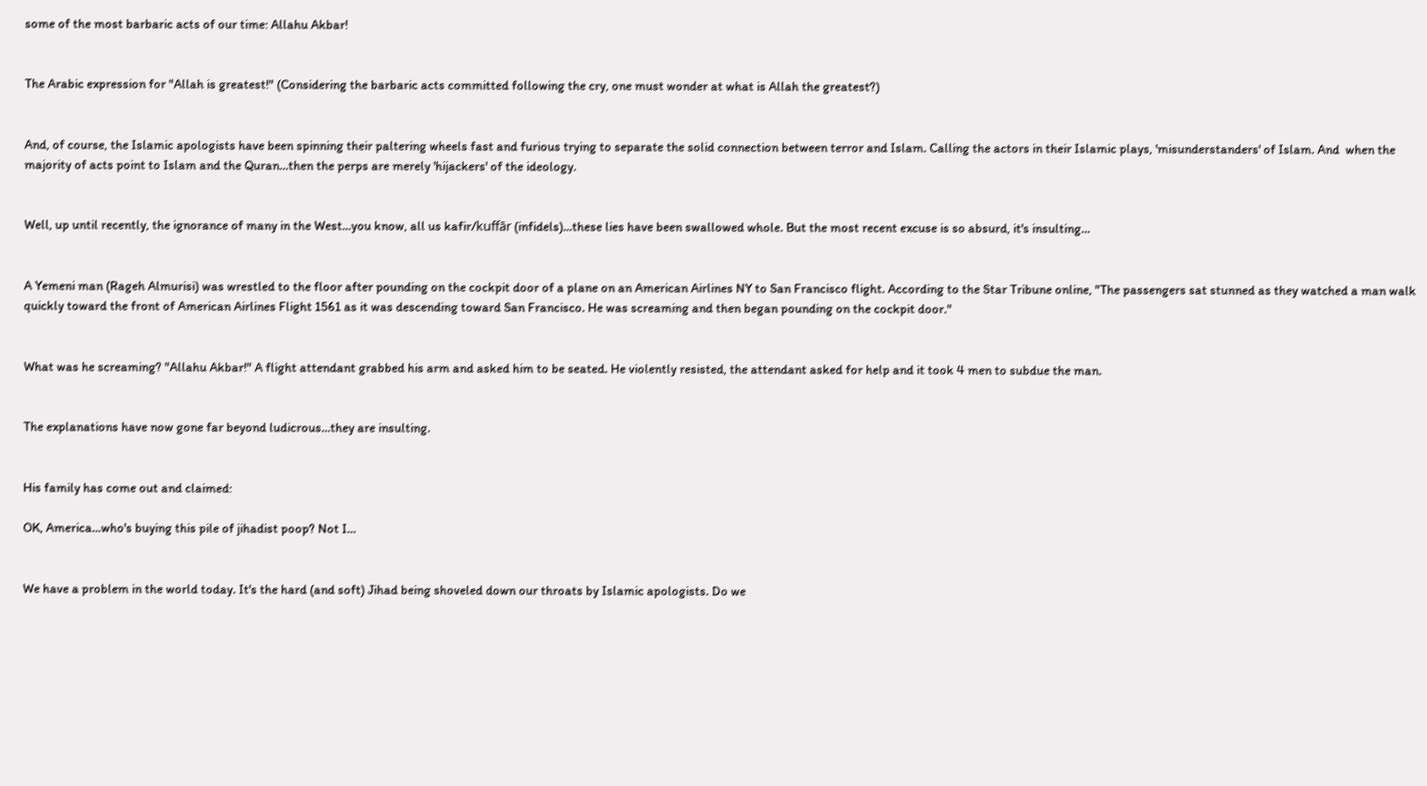some of the most barbaric acts of our time: Allahu Akbar!


The Arabic expression for "Allah is greatest!" (Considering the barbaric acts committed following the cry, one must wonder at what is Allah the greatest?)


And, of course, the Islamic apologists have been spinning their paltering wheels fast and furious trying to separate the solid connection between terror and Islam. Calling the actors in their Islamic plays, 'misunderstanders' of Islam. And  when the majority of acts point to Islam and the Quran...then the perps are merely 'hijackers' of the ideology.


Well, up until recently, the ignorance of many in the West...you know, all us kafir/kuffār (infidels)...these lies have been swallowed whole. But the most recent excuse is so absurd, it's insulting...


A Yemeni man (Rageh Almurisi) was wrestled to the floor after pounding on the cockpit door of a plane on an American Airlines NY to San Francisco flight. According to the Star Tribune online, "The passengers sat stunned as they watched a man walk quickly toward the front of American Airlines Flight 1561 as it was descending toward San Francisco. He was screaming and then began pounding on the cockpit door."


What was he screaming? "Allahu Akbar!" A flight attendant grabbed his arm and asked him to be seated. He violently resisted, the attendant asked for help and it took 4 men to subdue the man.


The explanations have now gone far beyond ludicrous...they are insulting.


His family has come out and claimed:

OK, America...who's buying this pile of jihadist poop? Not I...


We have a problem in the world today. It's the hard (and soft) Jihad being shoveled down our throats by Islamic apologists. Do we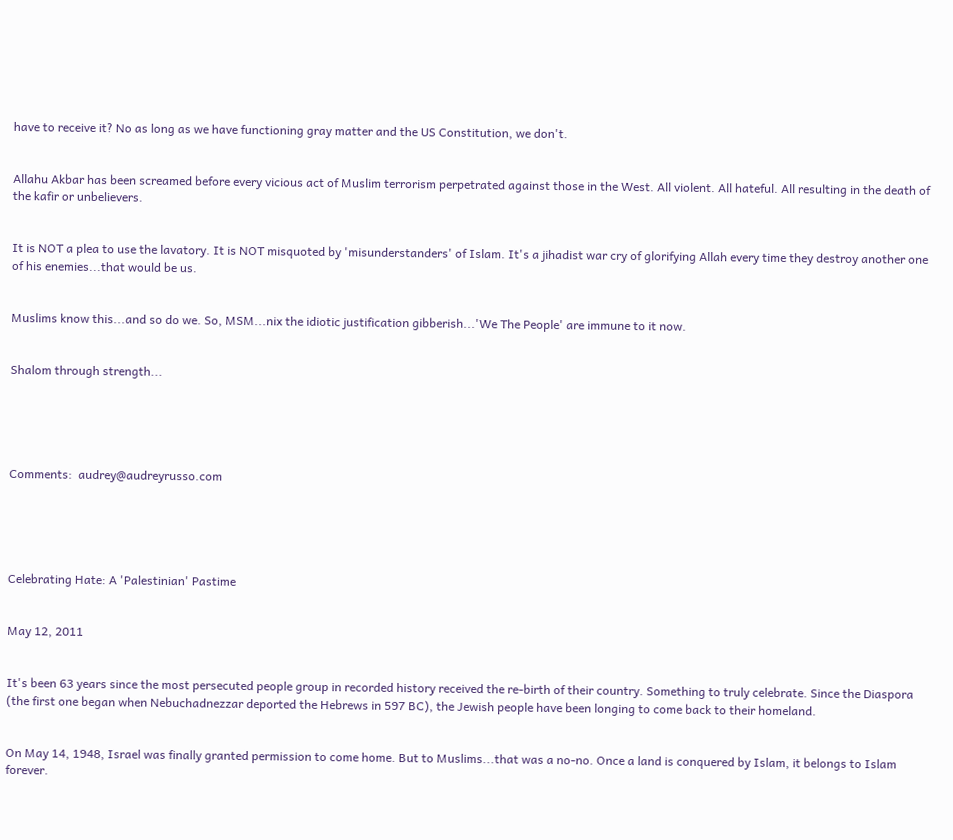have to receive it? No as long as we have functioning gray matter and the US Constitution, we don't.


Allahu Akbar has been screamed before every vicious act of Muslim terrorism perpetrated against those in the West. All violent. All hateful. All resulting in the death of the kafir or unbelievers.


It is NOT a plea to use the lavatory. It is NOT misquoted by 'misunderstanders' of Islam. It's a jihadist war cry of glorifying Allah every time they destroy another one of his enemies...that would be us.


Muslims know this...and so do we. So, MSM...nix the idiotic justification gibberish...'We The People' are immune to it now.


Shalom through strength...





Comments:  audrey@audreyrusso.com





Celebrating Hate: A 'Palestinian' Pastime


May 12, 2011


It's been 63 years since the most persecuted people group in recorded history received the re-birth of their country. Something to truly celebrate. Since the Diaspora (the first one began when Nebuchadnezzar deported the Hebrews in 597 BC), the Jewish people have been longing to come back to their homeland.


On May 14, 1948, Israel was finally granted permission to come home. But to Muslims...that was a no-no. Once a land is conquered by Islam, it belongs to Islam forever.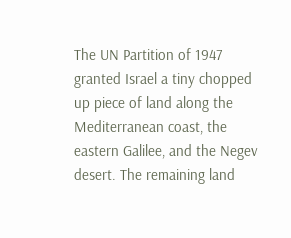The UN Partition of 1947 granted Israel a tiny chopped up piece of land along the Mediterranean coast, the eastern Galilee, and the Negev desert. The remaining land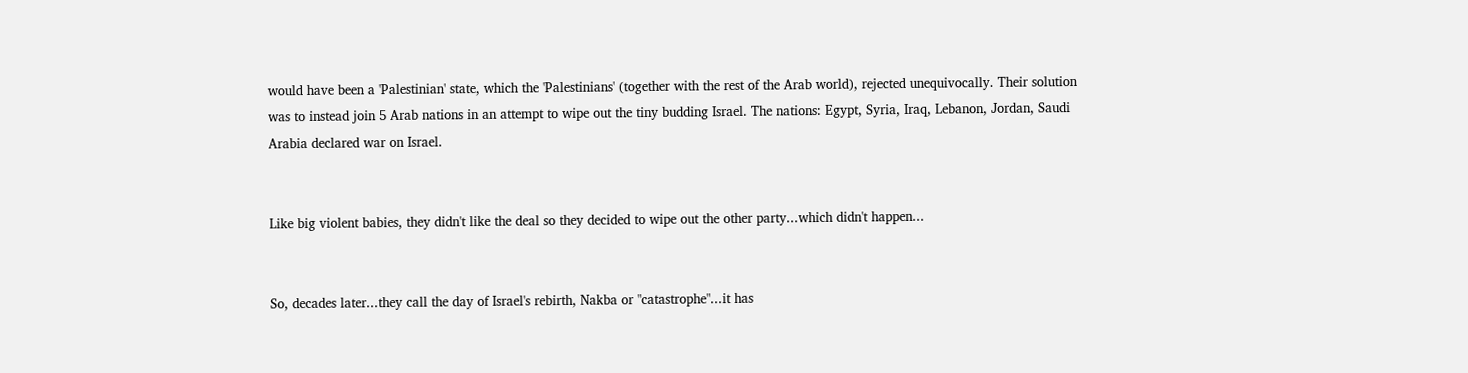would have been a 'Palestinian' state, which the 'Palestinians' (together with the rest of the Arab world), rejected unequivocally. Their solution was to instead join 5 Arab nations in an attempt to wipe out the tiny budding Israel. The nations: Egypt, Syria, Iraq, Lebanon, Jordan, Saudi Arabia declared war on Israel.


Like big violent babies, they didn't like the deal so they decided to wipe out the other party...which didn't happen...


So, decades later...they call the day of Israel's rebirth, Nakba or "catastrophe"...it has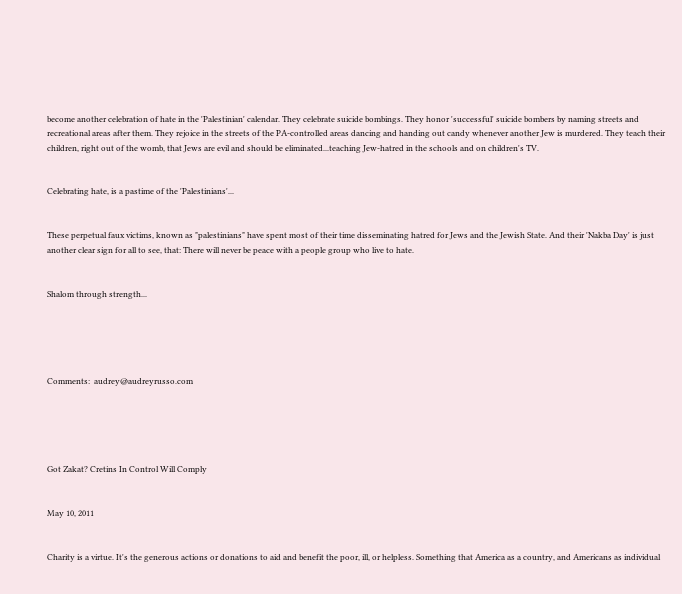become another celebration of hate in the 'Palestinian' calendar. They celebrate suicide bombings. They honor 'successful' suicide bombers by naming streets and recreational areas after them. They rejoice in the streets of the PA-controlled areas dancing and handing out candy whenever another Jew is murdered. They teach their children, right out of the womb, that Jews are evil and should be eliminated...teaching Jew-hatred in the schools and on children's TV.


Celebrating hate, is a pastime of the 'Palestinians'...


These perpetual faux victims, known as "palestinians" have spent most of their time disseminating hatred for Jews and the Jewish State. And their 'Nakba Day' is just another clear sign for all to see, that: There will never be peace with a people group who live to hate.


Shalom through strength...





Comments:  audrey@audreyrusso.com





Got Zakat? Cretins In Control Will Comply


May 10, 2011


Charity is a virtue. It's the generous actions or donations to aid and benefit the poor, ill, or helpless. Something that America as a country, and Americans as individual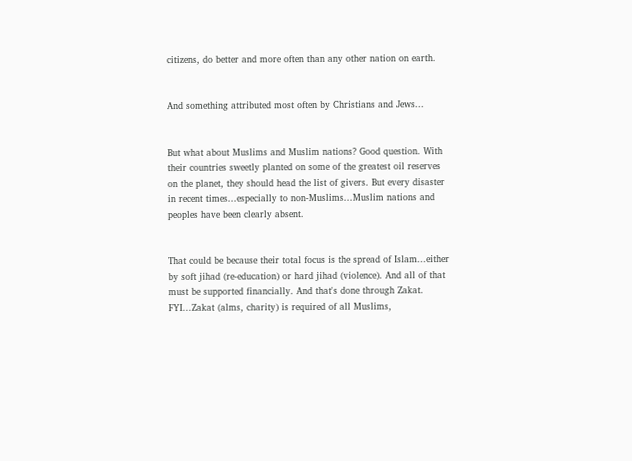citizens, do better and more often than any other nation on earth.


And something attributed most often by Christians and Jews...


But what about Muslims and Muslim nations? Good question. With their countries sweetly planted on some of the greatest oil reserves on the planet, they should head the list of givers. But every disaster in recent times...especially to non-Muslims...Muslim nations and peoples have been clearly absent.


That could be because their total focus is the spread of Islam...either by soft jihad (re-education) or hard jihad (violence). And all of that must be supported financially. And that's done through Zakat. FYI...Zakat (alms, charity) is required of all Muslims,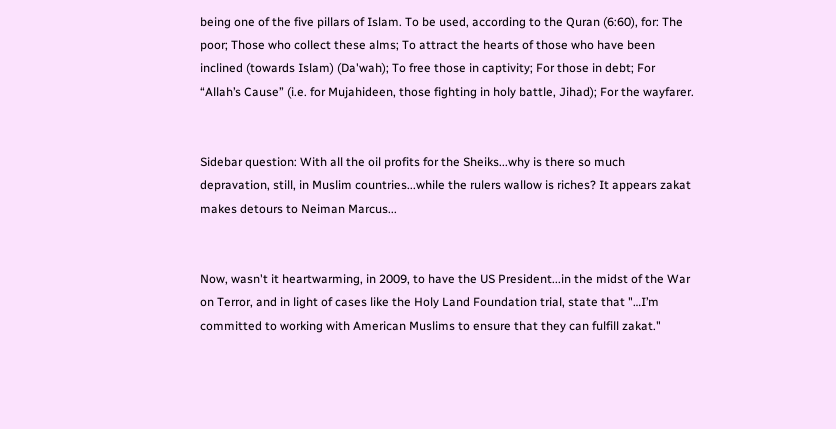being one of the five pillars of Islam. To be used, according to the Quran (6:60), for: The poor; Those who collect these alms; To attract the hearts of those who have been inclined (towards Islam) (Da'wah); To free those in captivity; For those in debt; For “Allah’s Cause” (i.e. for Mujahideen, those fighting in holy battle, Jihad); For the wayfarer.


Sidebar question: With all the oil profits for the Sheiks...why is there so much depravation, still, in Muslim countries...while the rulers wallow is riches? It appears zakat makes detours to Neiman Marcus...


Now, wasn't it heartwarming, in 2009, to have the US President...in the midst of the War on Terror, and in light of cases like the Holy Land Foundation trial, state that "…I’m committed to working with American Muslims to ensure that they can fulfill zakat."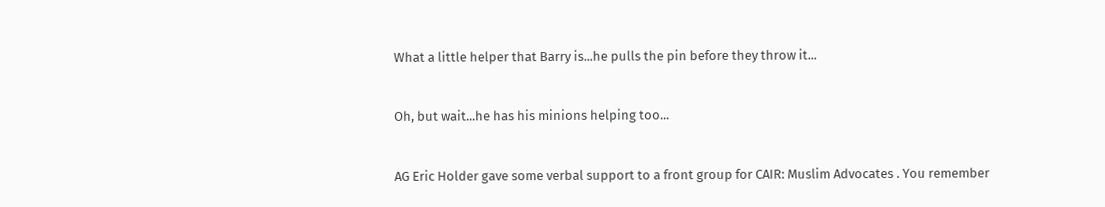What a little helper that Barry is...he pulls the pin before they throw it...


Oh, but wait...he has his minions helping too...


AG Eric Holder gave some verbal support to a front group for CAIR: Muslim Advocates . You remember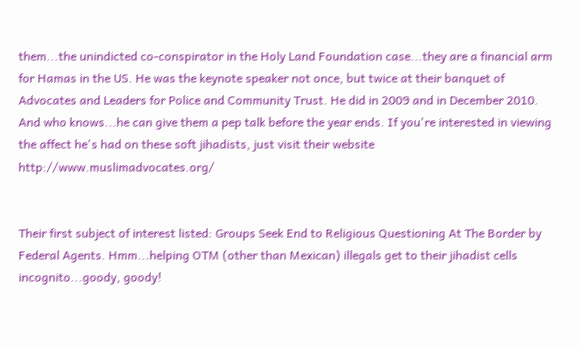them...the unindicted co-conspirator in the Holy Land Foundation case...they are a financial arm for Hamas in the US. He was the keynote speaker not once, but twice at their banquet of Advocates and Leaders for Police and Community Trust. He did in 2009 and in December 2010. And who knows...he can give them a pep talk before the year ends. If you're interested in viewing the affect he's had on these soft jihadists, just visit their website http://www.muslimadvocates.org/


Their first subject of interest listed: Groups Seek End to Religious Questioning At The Border by Federal Agents. Hmm...helping OTM (other than Mexican) illegals get to their jihadist cells incognito...goody, goody!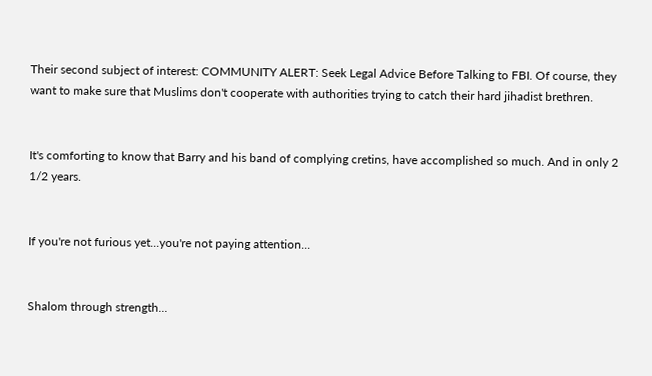Their second subject of interest: COMMUNITY ALERT: Seek Legal Advice Before Talking to FBI. Of course, they want to make sure that Muslims don't cooperate with authorities trying to catch their hard jihadist brethren.


It's comforting to know that Barry and his band of complying cretins, have accomplished so much. And in only 2 1/2 years.


If you're not furious yet...you're not paying attention...


Shalom through strength...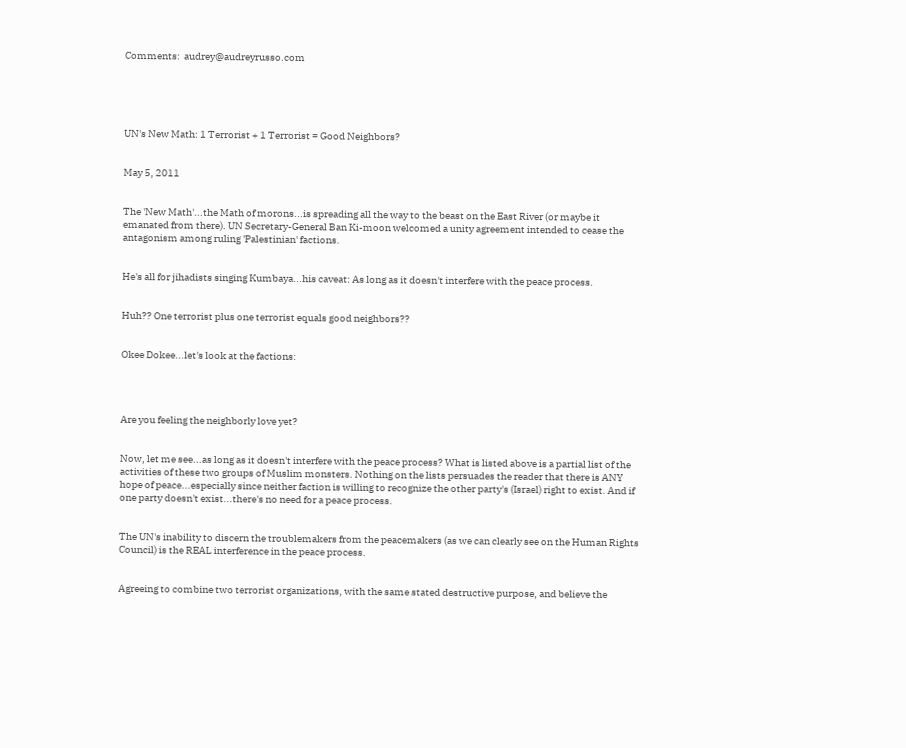Comments:  audrey@audreyrusso.com





UN's New Math: 1 Terrorist + 1 Terrorist = Good Neighbors?


May 5, 2011


The 'New Math'...the Math of morons...is spreading all the way to the beast on the East River (or maybe it emanated from there). UN Secretary-General Ban Ki-moon welcomed a unity agreement intended to cease the antagonism among ruling 'Palestinian' factions.


He's all for jihadists singing Kumbaya...his caveat: As long as it doesn't interfere with the peace process.


Huh?? One terrorist plus one terrorist equals good neighbors??


Okee Dokee...let's look at the factions:




Are you feeling the neighborly love yet?


Now, let me see...as long as it doesn't interfere with the peace process? What is listed above is a partial list of the activities of these two groups of Muslim monsters. Nothing on the lists persuades the reader that there is ANY hope of peace...especially since neither faction is willing to recognize the other party's (Israel) right to exist. And if one party doesn't exist...there's no need for a peace process.


The UN's inability to discern the troublemakers from the peacemakers (as we can clearly see on the Human Rights Council) is the REAL interference in the peace process.


Agreeing to combine two terrorist organizations, with the same stated destructive purpose, and believe the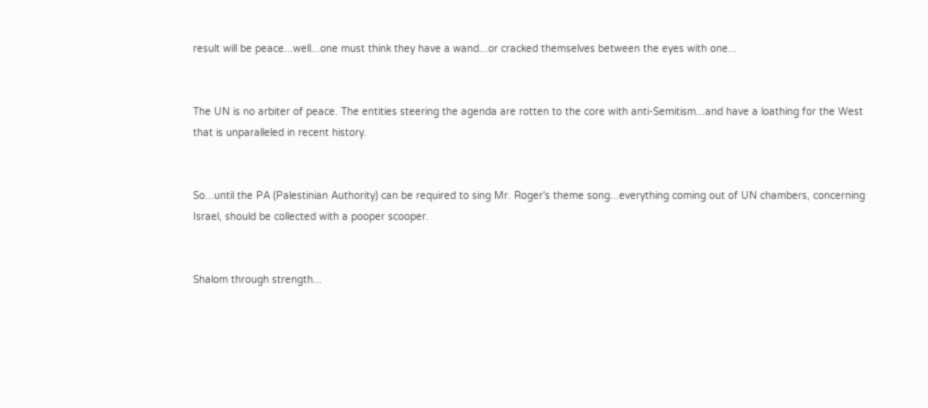result will be peace...well...one must think they have a wand...or cracked themselves between the eyes with one...


The UN is no arbiter of peace. The entities steering the agenda are rotten to the core with anti-Semitism...and have a loathing for the West that is unparalleled in recent history.


So...until the PA (Palestinian Authority) can be required to sing Mr. Roger's theme song...everything coming out of UN chambers, concerning Israel, should be collected with a pooper scooper.


Shalom through strength...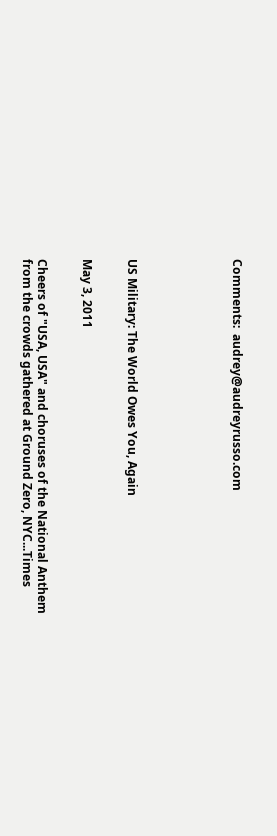Comments:  audrey@audreyrusso.com






US Military: The World Owes You, Again


May 3, 2011


Cheers of "USA, USA" and choruses of the National Anthem from the crowds gathered at Ground Zero, NYC...Times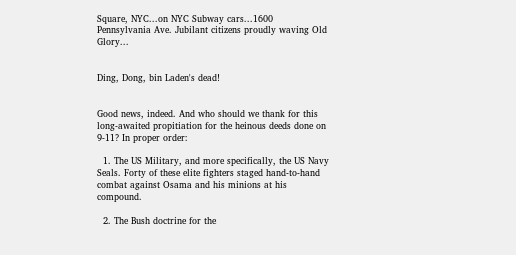Square, NYC...on NYC Subway cars...1600 Pennsylvania Ave. Jubilant citizens proudly waving Old Glory...


Ding, Dong, bin Laden's dead!


Good news, indeed. And who should we thank for this long-awaited propitiation for the heinous deeds done on 9-11? In proper order:

  1. The US Military, and more specifically, the US Navy Seals. Forty of these elite fighters staged hand-to-hand combat against Osama and his minions at his compound.

  2. The Bush doctrine for the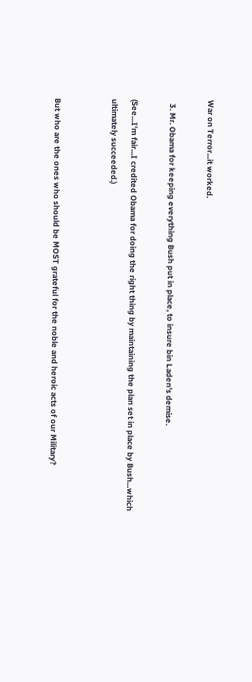War on Terror...it worked.

  3. Mr. Obama for keeping everything Bush put in place, to insure bin Laden's demise.

(See...I'm fair...I credited Obama for doing the right thing by maintaining the plan set in place by Bush...which ultimately succeeded.)


But who are the ones who should be MOST grateful for the noble and heroic acts of our Military?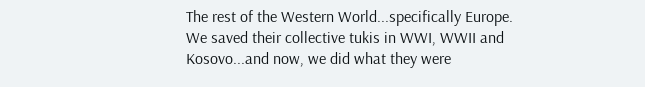The rest of the Western World...specifically Europe. We saved their collective tukis in WWI, WWII and Kosovo...and now, we did what they were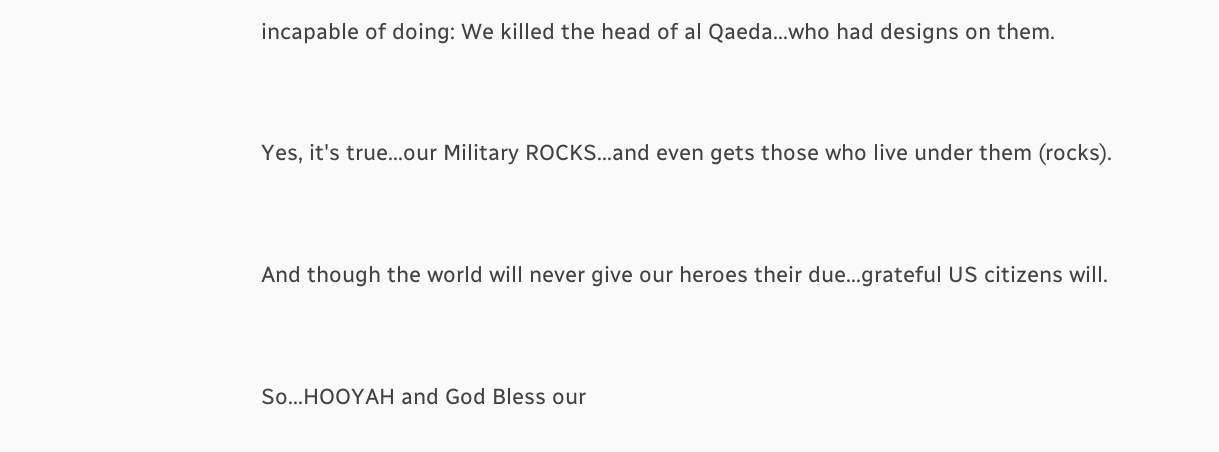incapable of doing: We killed the head of al Qaeda...who had designs on them.


Yes, it's true...our Military ROCKS...and even gets those who live under them (rocks).


And though the world will never give our heroes their due...grateful US citizens will.


So...HOOYAH and God Bless our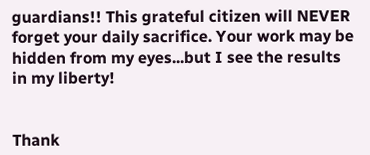guardians!! This grateful citizen will NEVER forget your daily sacrifice. Your work may be hidden from my eyes...but I see the results in my liberty!


Thank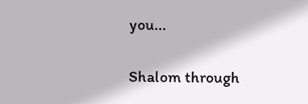you...


Shalom through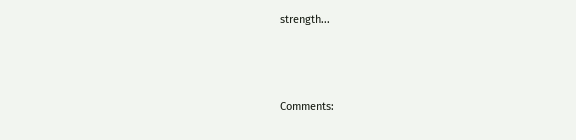strength...




Comments: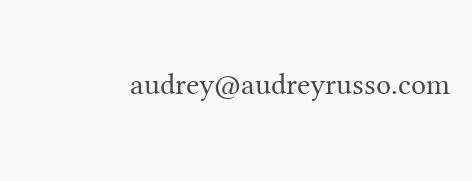audrey@audreyrusso.com